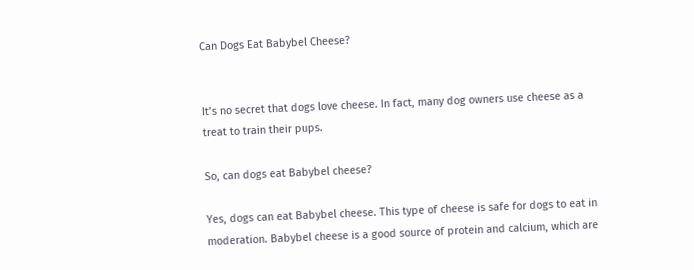Can Dogs Eat Babybel Cheese?


It’s no secret that dogs love cheese. In fact, many dog owners use cheese as a treat to train their pups.

So, can dogs eat Babybel cheese?

Yes, dogs can eat Babybel cheese. This type of cheese is safe for dogs to eat in moderation. Babybel cheese is a good source of protein and calcium, which are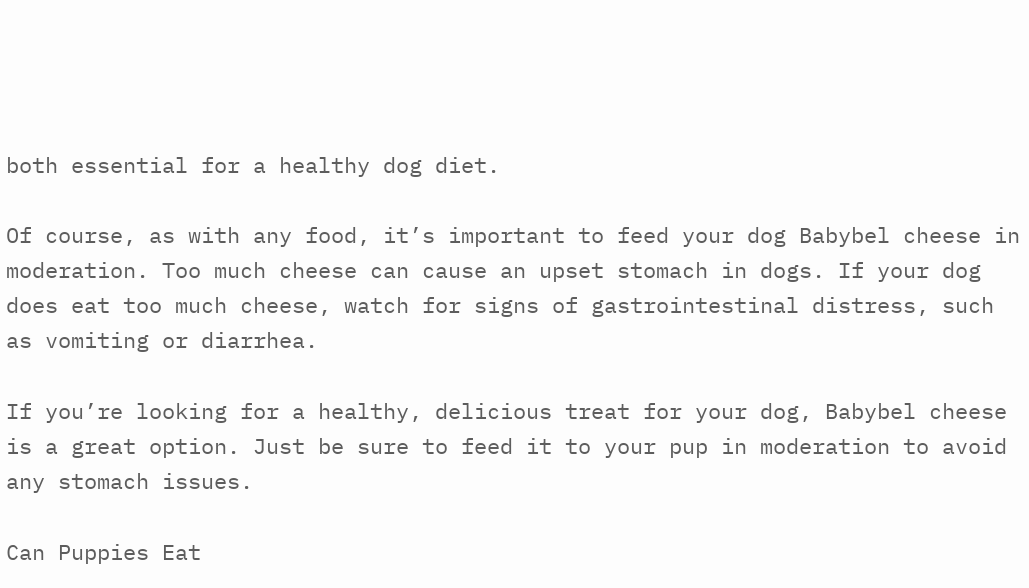both essential for a healthy dog diet.

Of course, as with any food, it’s important to feed your dog Babybel cheese in moderation. Too much cheese can cause an upset stomach in dogs. If your dog does eat too much cheese, watch for signs of gastrointestinal distress, such as vomiting or diarrhea.

If you’re looking for a healthy, delicious treat for your dog, Babybel cheese is a great option. Just be sure to feed it to your pup in moderation to avoid any stomach issues.

Can Puppies Eat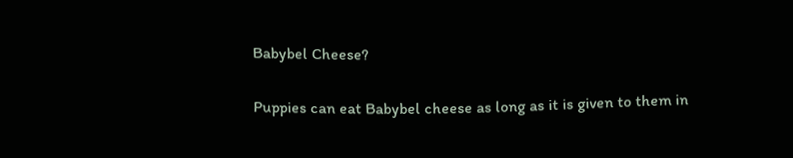Babybel Cheese?

Puppies can eat Babybel cheese as long as it is given to them in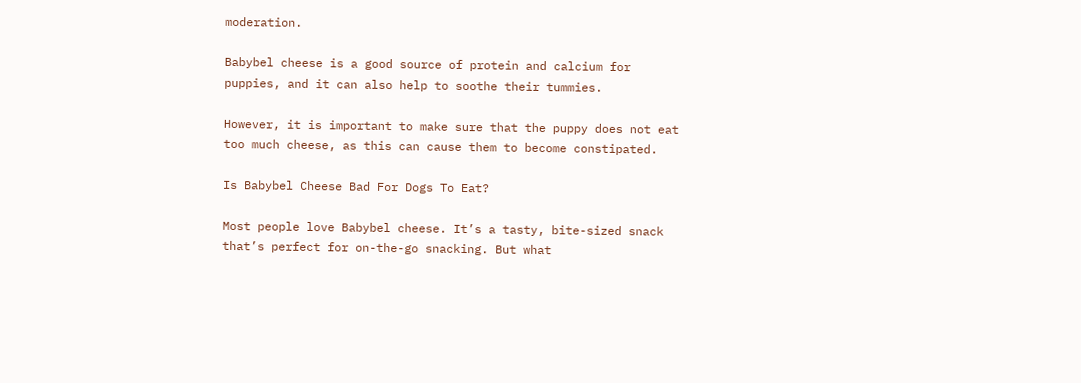moderation.

Babybel cheese is a good source of protein and calcium for puppies, and it can also help to soothe their tummies.

However, it is important to make sure that the puppy does not eat too much cheese, as this can cause them to become constipated.

Is Babybel Cheese Bad For Dogs To Eat?

Most people love Babybel cheese. It’s a tasty, bite-sized snack that’s perfect for on-the-go snacking. But what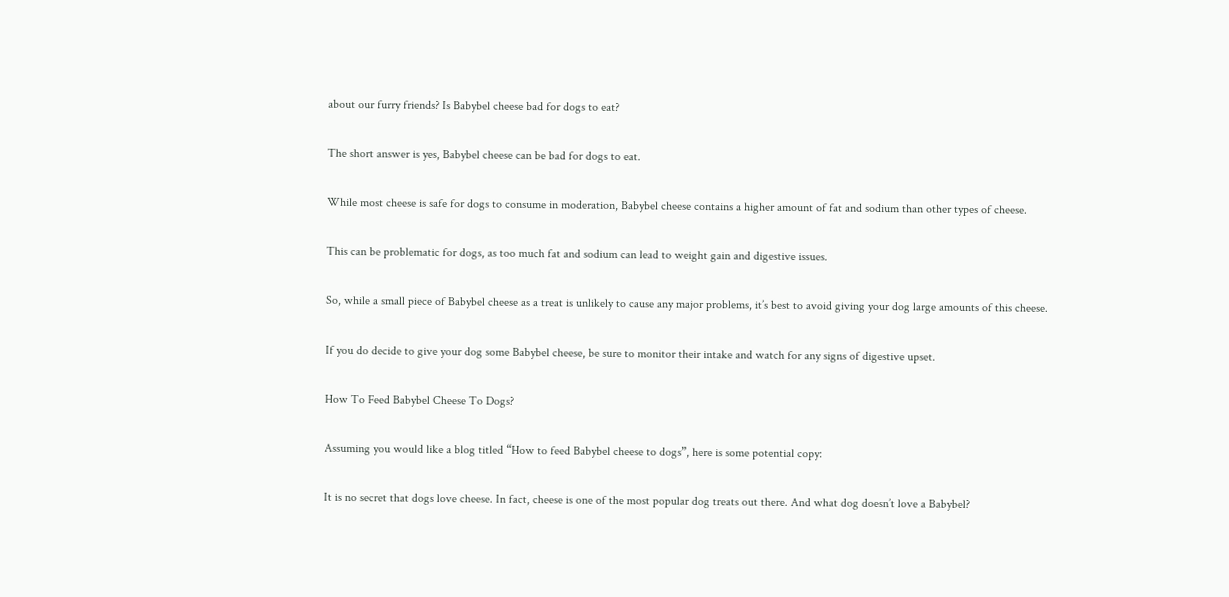about our furry friends? Is Babybel cheese bad for dogs to eat?

The short answer is yes, Babybel cheese can be bad for dogs to eat.

While most cheese is safe for dogs to consume in moderation, Babybel cheese contains a higher amount of fat and sodium than other types of cheese.

This can be problematic for dogs, as too much fat and sodium can lead to weight gain and digestive issues.

So, while a small piece of Babybel cheese as a treat is unlikely to cause any major problems, it’s best to avoid giving your dog large amounts of this cheese.

If you do decide to give your dog some Babybel cheese, be sure to monitor their intake and watch for any signs of digestive upset.

How To Feed Babybel Cheese To Dogs?

Assuming you would like a blog titled “How to feed Babybel cheese to dogs”, here is some potential copy:

It is no secret that dogs love cheese. In fact, cheese is one of the most popular dog treats out there. And what dog doesn’t love a Babybel?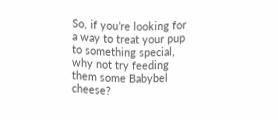So, if you’re looking for a way to treat your pup to something special, why not try feeding them some Babybel cheese?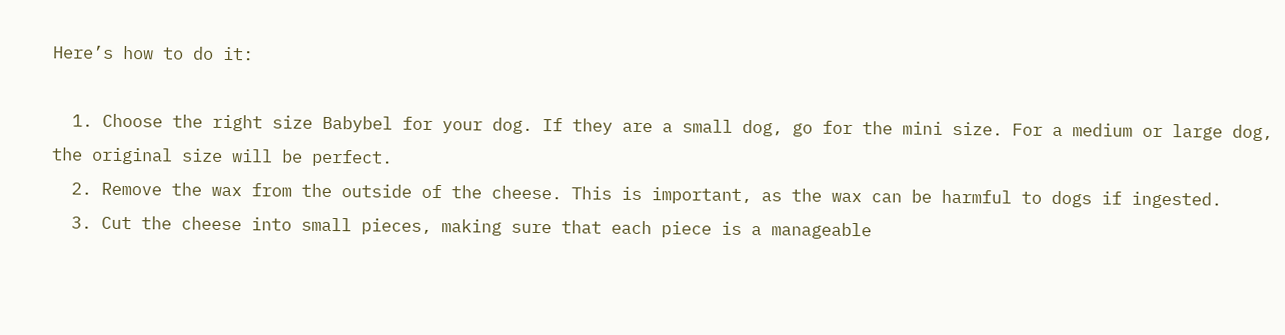Here’s how to do it:

  1. Choose the right size Babybel for your dog. If they are a small dog, go for the mini size. For a medium or large dog, the original size will be perfect.
  2. Remove the wax from the outside of the cheese. This is important, as the wax can be harmful to dogs if ingested.
  3. Cut the cheese into small pieces, making sure that each piece is a manageable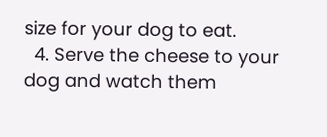size for your dog to eat.
  4. Serve the cheese to your dog and watch them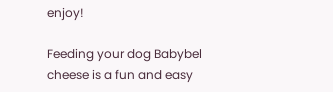enjoy!

Feeding your dog Babybel cheese is a fun and easy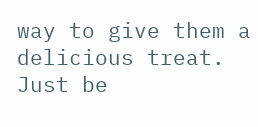way to give them a delicious treat. Just be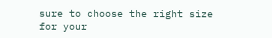sure to choose the right size for your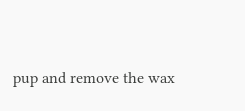pup and remove the wax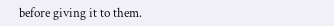before giving it to them.